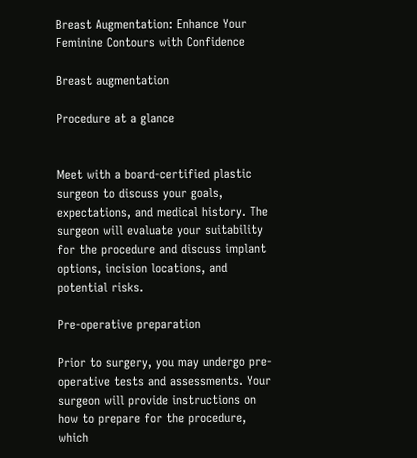Breast Augmentation: Enhance Your Feminine Contours with Confidence

Breast augmentation

Procedure at a glance


Meet with a board-certified plastic surgeon to discuss your goals, expectations, and medical history. The surgeon will evaluate your suitability for the procedure and discuss implant options, incision locations, and potential risks.

Pre-operative preparation

Prior to surgery, you may undergo pre-operative tests and assessments. Your surgeon will provide instructions on how to prepare for the procedure, which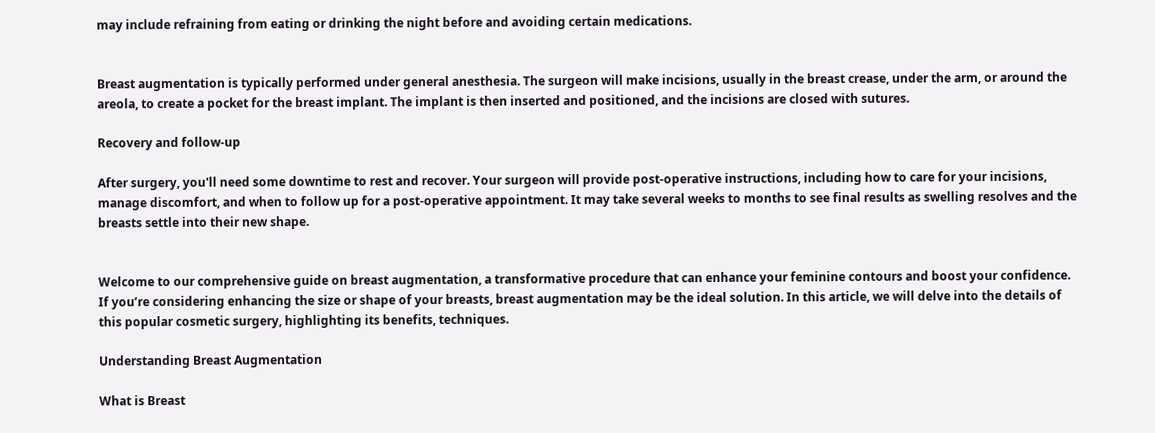may include refraining from eating or drinking the night before and avoiding certain medications.


Breast augmentation is typically performed under general anesthesia. The surgeon will make incisions, usually in the breast crease, under the arm, or around the areola, to create a pocket for the breast implant. The implant is then inserted and positioned, and the incisions are closed with sutures.

Recovery and follow-up

After surgery, you'll need some downtime to rest and recover. Your surgeon will provide post-operative instructions, including how to care for your incisions, manage discomfort, and when to follow up for a post-operative appointment. It may take several weeks to months to see final results as swelling resolves and the breasts settle into their new shape.


Welcome to our comprehensive guide on breast augmentation, a transformative procedure that can enhance your feminine contours and boost your confidence. If you’re considering enhancing the size or shape of your breasts, breast augmentation may be the ideal solution. In this article, we will delve into the details of this popular cosmetic surgery, highlighting its benefits, techniques.

Understanding Breast Augmentation

What is Breast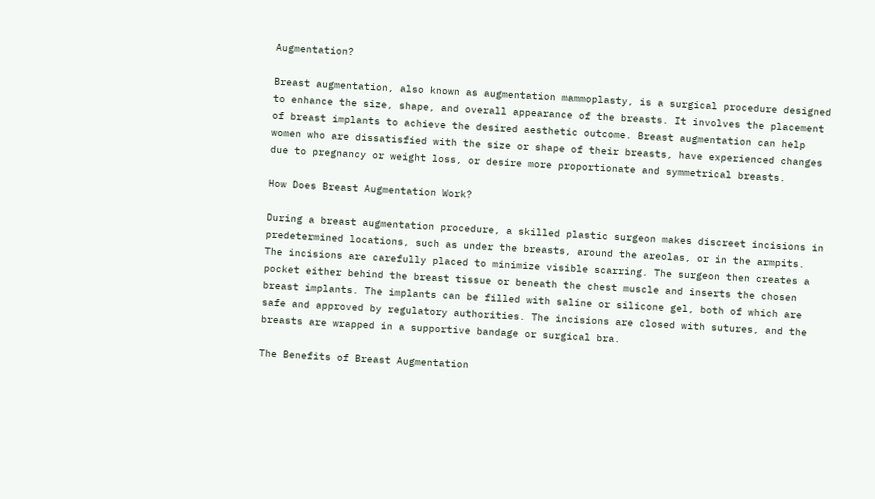Augmentation?

Breast augmentation, also known as augmentation mammoplasty, is a surgical procedure designed to enhance the size, shape, and overall appearance of the breasts. It involves the placement of breast implants to achieve the desired aesthetic outcome. Breast augmentation can help women who are dissatisfied with the size or shape of their breasts, have experienced changes due to pregnancy or weight loss, or desire more proportionate and symmetrical breasts.

How Does Breast Augmentation Work?

During a breast augmentation procedure, a skilled plastic surgeon makes discreet incisions in predetermined locations, such as under the breasts, around the areolas, or in the armpits. The incisions are carefully placed to minimize visible scarring. The surgeon then creates a pocket either behind the breast tissue or beneath the chest muscle and inserts the chosen breast implants. The implants can be filled with saline or silicone gel, both of which are safe and approved by regulatory authorities. The incisions are closed with sutures, and the breasts are wrapped in a supportive bandage or surgical bra.

The Benefits of Breast Augmentation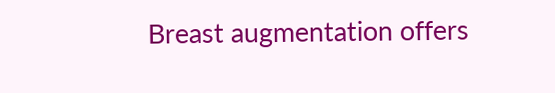Breast augmentation offers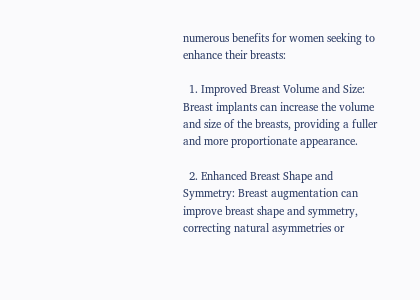numerous benefits for women seeking to enhance their breasts:

  1. Improved Breast Volume and Size: Breast implants can increase the volume and size of the breasts, providing a fuller and more proportionate appearance.

  2. Enhanced Breast Shape and Symmetry: Breast augmentation can improve breast shape and symmetry, correcting natural asymmetries or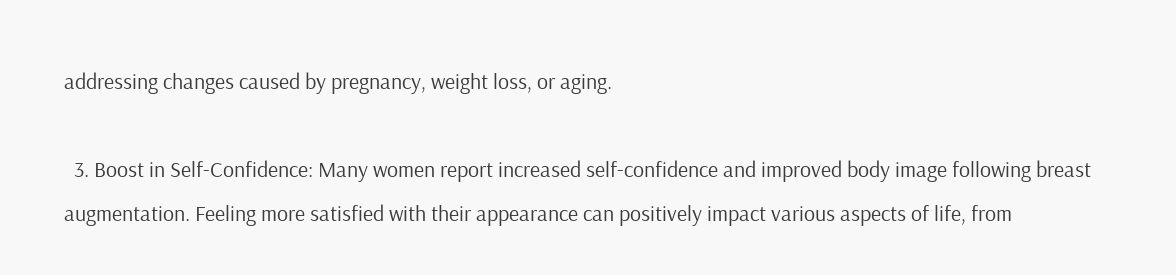addressing changes caused by pregnancy, weight loss, or aging.

  3. Boost in Self-Confidence: Many women report increased self-confidence and improved body image following breast augmentation. Feeling more satisfied with their appearance can positively impact various aspects of life, from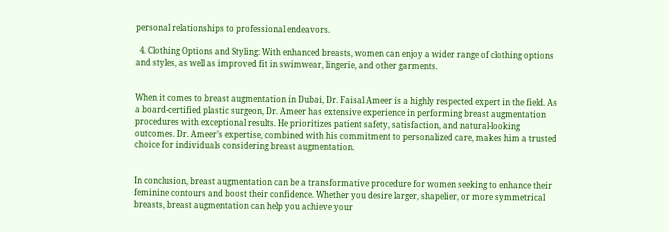personal relationships to professional endeavors.

  4. Clothing Options and Styling: With enhanced breasts, women can enjoy a wider range of clothing options and styles, as well as improved fit in swimwear, lingerie, and other garments.


When it comes to breast augmentation in Dubai, Dr. Faisal Ameer is a highly respected expert in the field. As a board-certified plastic surgeon, Dr. Ameer has extensive experience in performing breast augmentation procedures with exceptional results. He prioritizes patient safety, satisfaction, and natural-looking outcomes. Dr. Ameer’s expertise, combined with his commitment to personalized care, makes him a trusted choice for individuals considering breast augmentation.


In conclusion, breast augmentation can be a transformative procedure for women seeking to enhance their feminine contours and boost their confidence. Whether you desire larger, shapelier, or more symmetrical breasts, breast augmentation can help you achieve your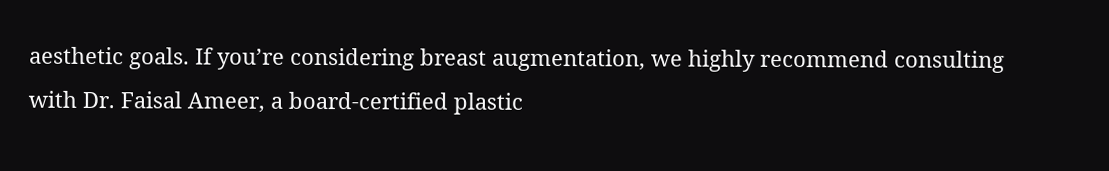aesthetic goals. If you’re considering breast augmentation, we highly recommend consulting with Dr. Faisal Ameer, a board-certified plastic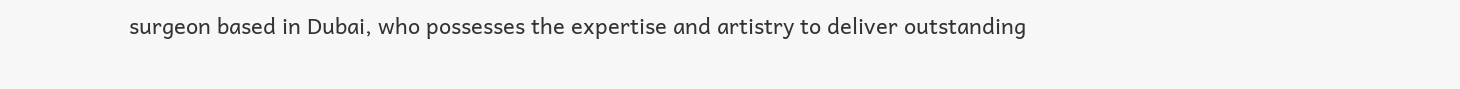surgeon based in Dubai, who possesses the expertise and artistry to deliver outstanding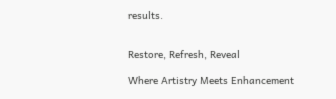results.


Restore, Refresh, Reveal

Where Artistry Meets Enhancement